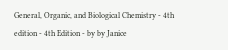General, Organic, and Biological Chemistry - 4th edition - 4th Edition - by by Janice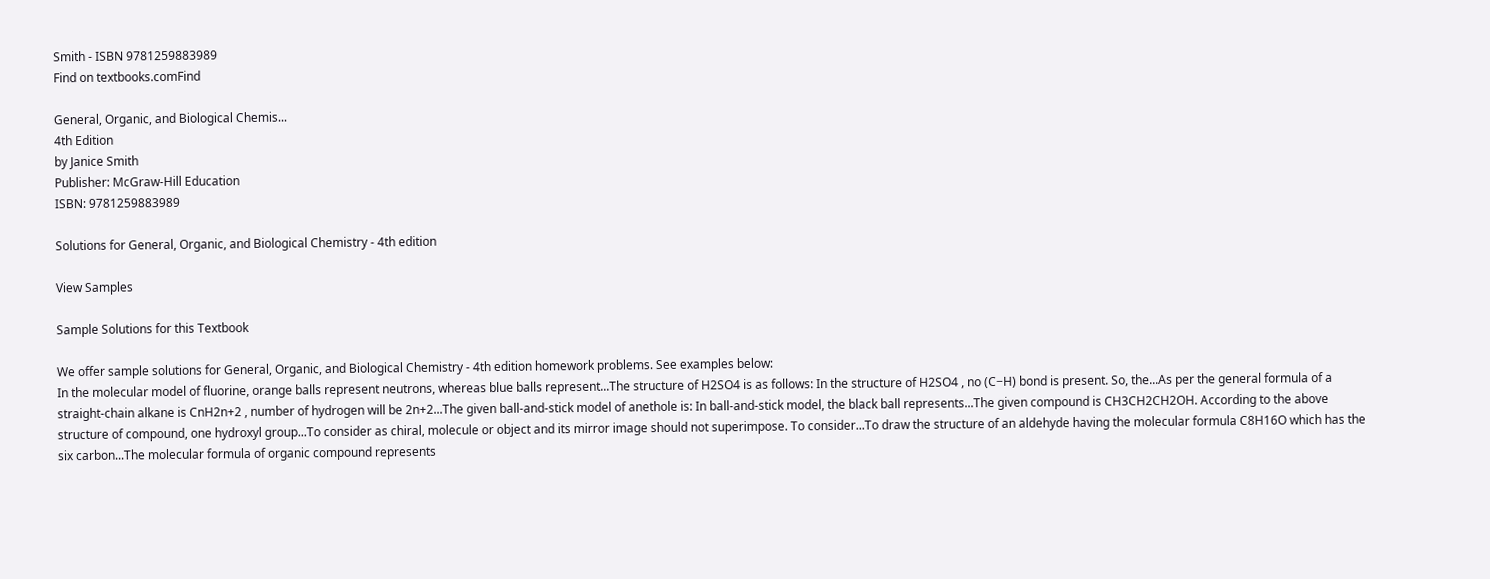Smith - ISBN 9781259883989
Find on textbooks.comFind

General, Organic, and Biological Chemis...
4th Edition
by Janice Smith
Publisher: McGraw-Hill Education
ISBN: 9781259883989

Solutions for General, Organic, and Biological Chemistry - 4th edition

View Samples

Sample Solutions for this Textbook

We offer sample solutions for General, Organic, and Biological Chemistry - 4th edition homework problems. See examples below:
In the molecular model of fluorine, orange balls represent neutrons, whereas blue balls represent...The structure of H2SO4 is as follows: In the structure of H2SO4 , no (C−H) bond is present. So, the...As per the general formula of a straight-chain alkane is CnH2n+2 , number of hydrogen will be 2n+2...The given ball-and-stick model of anethole is: In ball-and-stick model, the black ball represents...The given compound is CH3CH2CH2OH. According to the above structure of compound, one hydroxyl group...To consider as chiral, molecule or object and its mirror image should not superimpose. To consider...To draw the structure of an aldehyde having the molecular formula C8H16O which has the six carbon...The molecular formula of organic compound represents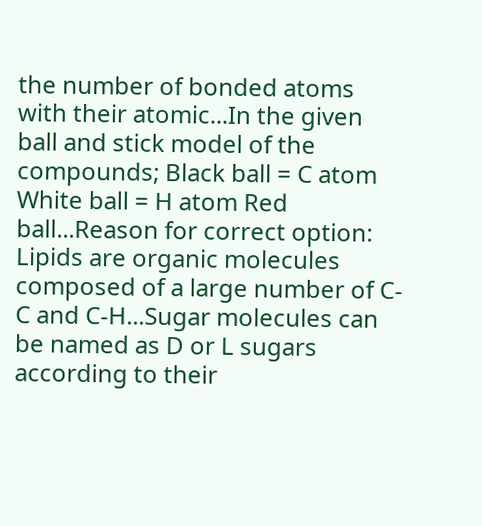the number of bonded atoms with their atomic...In the given ball and stick model of the compounds; Black ball = C atom White ball = H atom Red ball...Reason for correct option: Lipids are organic molecules composed of a large number of C-C and C-H...Sugar molecules can be named as D or L sugars according to their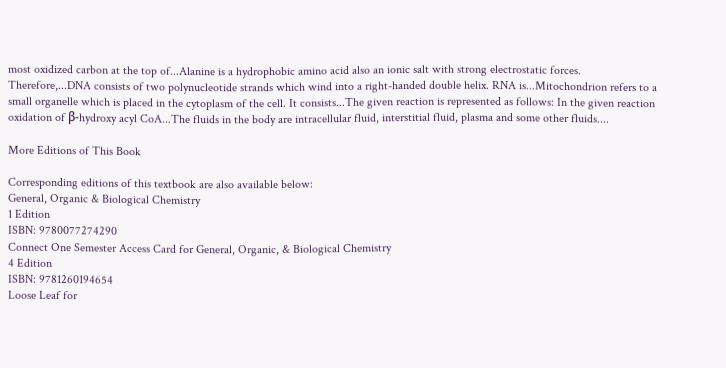most oxidized carbon at the top of...Alanine is a hydrophobic amino acid also an ionic salt with strong electrostatic forces. Therefore,...DNA consists of two polynucleotide strands which wind into a right-handed double helix. RNA is...Mitochondrion refers to a small organelle which is placed in the cytoplasm of the cell. It consists...The given reaction is represented as follows: In the given reaction oxidation of β-hydroxy acyl CoA...The fluids in the body are intracellular fluid, interstitial fluid, plasma and some other fluids....

More Editions of This Book

Corresponding editions of this textbook are also available below:
General, Organic & Biological Chemistry
1 Edition
ISBN: 9780077274290
Connect One Semester Access Card for General, Organic, & Biological Chemistry
4 Edition
ISBN: 9781260194654
Loose Leaf for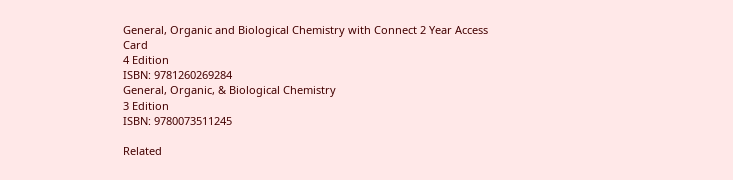General, Organic and Biological Chemistry with Connect 2 Year Access Card
4 Edition
ISBN: 9781260269284
General, Organic, & Biological Chemistry
3 Edition
ISBN: 9780073511245

Related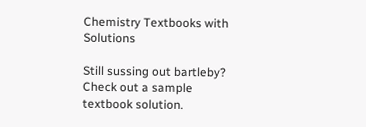Chemistry Textbooks with Solutions

Still sussing out bartleby?
Check out a sample textbook solution.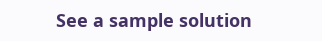See a sample solution